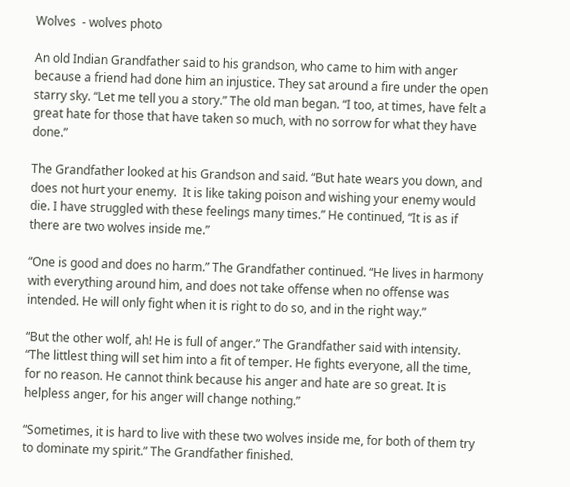Wolves  - wolves photo

An old Indian Grandfather said to his grandson, who came to him with anger because a friend had done him an injustice. They sat around a fire under the open starry sky. “Let me tell you a story.” The old man began. “I too, at times, have felt a great hate for those that have taken so much, with no sorrow for what they have done.”

The Grandfather looked at his Grandson and said. “But hate wears you down, and does not hurt your enemy.  It is like taking poison and wishing your enemy would die. I have struggled with these feelings many times.” He continued, “It is as if there are two wolves inside me.”

“One is good and does no harm.” The Grandfather continued. “He lives in harmony with everything around him, and does not take offense when no offense was intended. He will only fight when it is right to do so, and in the right way.”

“But the other wolf, ah! He is full of anger.” The Grandfather said with intensity. “The littlest thing will set him into a fit of temper. He fights everyone, all the time, for no reason. He cannot think because his anger and hate are so great. It is helpless anger, for his anger will change nothing.”

“Sometimes, it is hard to live with these two wolves inside me, for both of them try to dominate my spirit.” The Grandfather finished.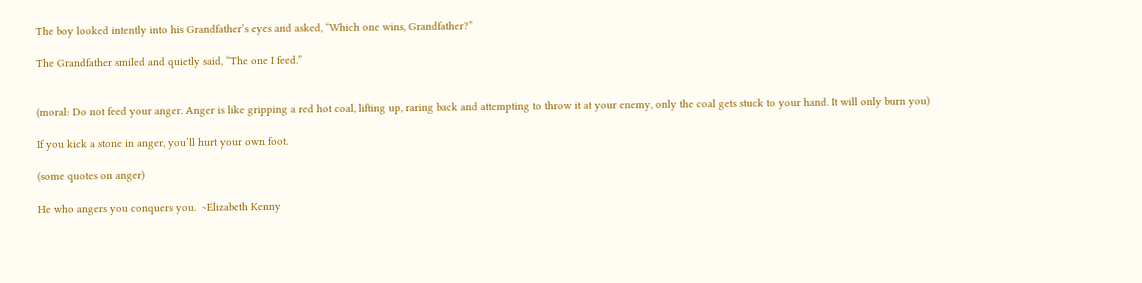The boy looked intently into his Grandfather’s eyes and asked, “Which one wins, Grandfather?”

The Grandfather smiled and quietly said, “The one I feed.”


(moral: Do not feed your anger. Anger is like gripping a red hot coal, lifting up, raring back and attempting to throw it at your enemy, only the coal gets stuck to your hand. It will only burn you)

If you kick a stone in anger, you’ll hurt your own foot.

(some quotes on anger)

He who angers you conquers you.  ~Elizabeth Kenny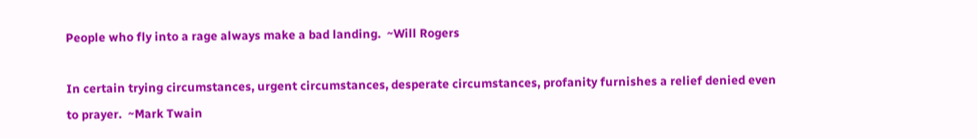People who fly into a rage always make a bad landing.  ~Will Rogers

In certain trying circumstances, urgent circumstances, desperate circumstances, profanity furnishes a relief denied even to prayer.  ~Mark Twain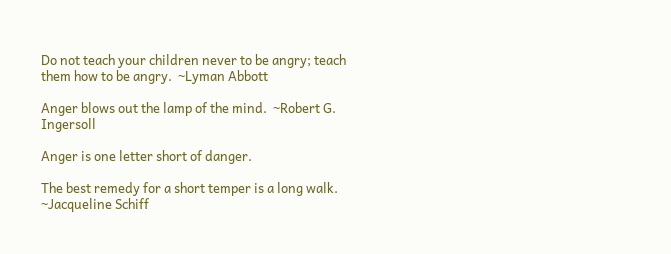Do not teach your children never to be angry; teach them how to be angry.  ~Lyman Abbott

Anger blows out the lamp of the mind.  ~Robert G. Ingersoll

Anger is one letter short of danger.

The best remedy for a short temper is a long walk.  ~Jacqueline Schiff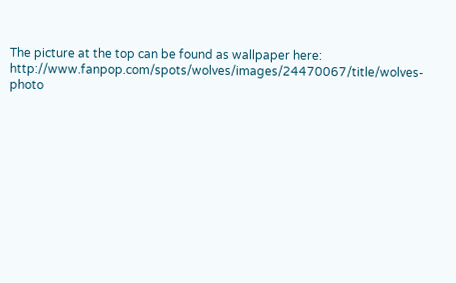The picture at the top can be found as wallpaper here: http://www.fanpop.com/spots/wolves/images/24470067/title/wolves-photo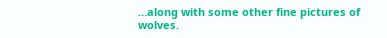…along with some other fine pictures of wolves.